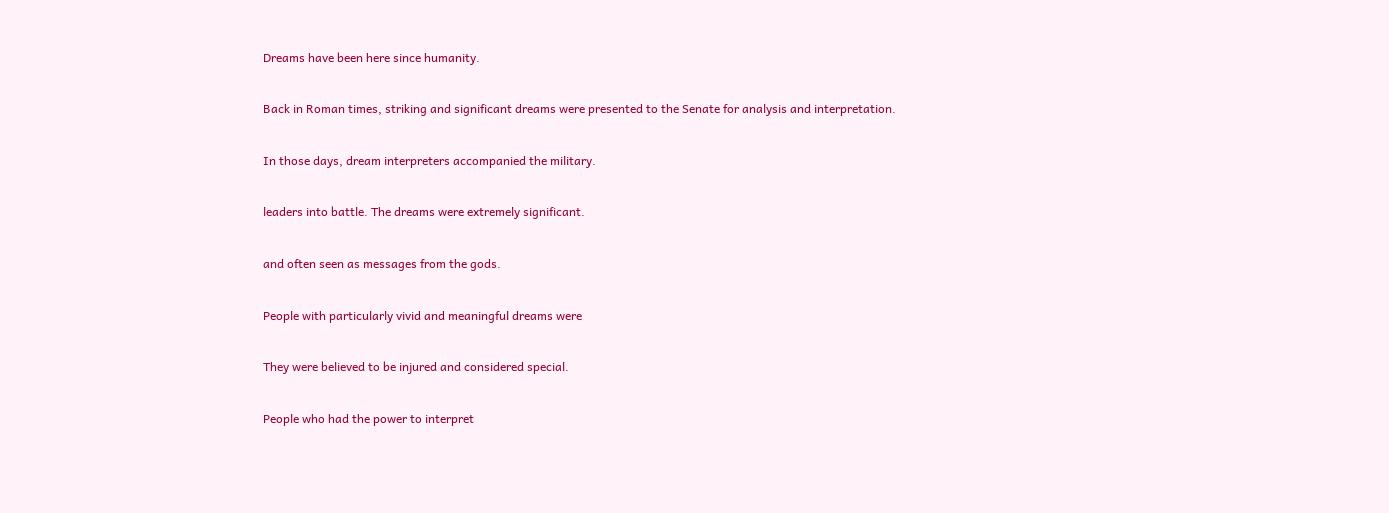Dreams have been here since humanity.

Back in Roman times, striking and significant dreams were presented to the Senate for analysis and interpretation.

In those days, dream interpreters accompanied the military.

leaders into battle. The dreams were extremely significant.

and often seen as messages from the gods.

People with particularly vivid and meaningful dreams were

They were believed to be injured and considered special.

People who had the power to interpret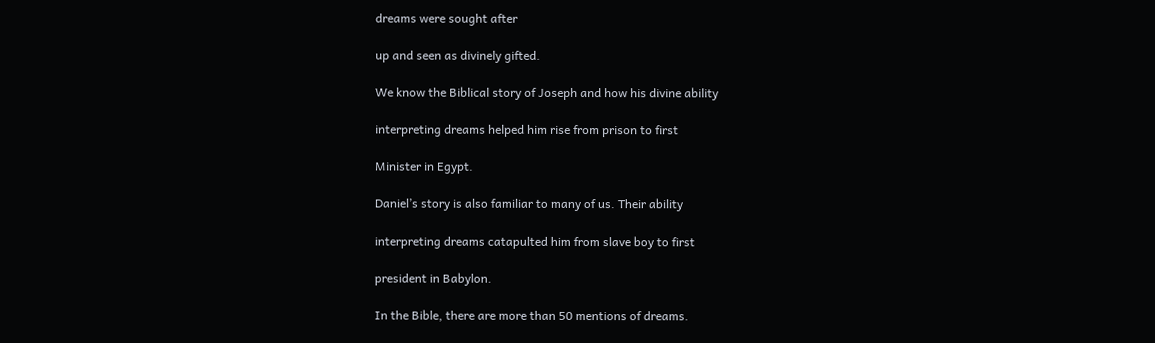dreams were sought after

up and seen as divinely gifted.

We know the Biblical story of Joseph and how his divine ability

interpreting dreams helped him rise from prison to first

Minister in Egypt.

Daniel’s story is also familiar to many of us. Their ability

interpreting dreams catapulted him from slave boy to first

president in Babylon.

In the Bible, there are more than 50 mentions of dreams.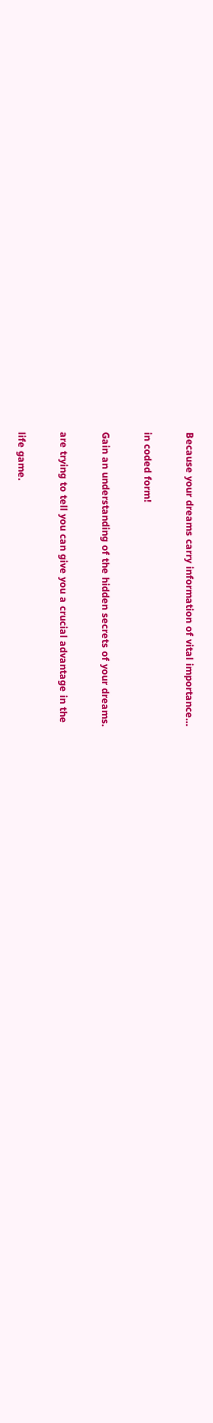Because your dreams carry information of vital importance…

in coded form!

Gain an understanding of the hidden secrets of your dreams.

are trying to tell you can give you a crucial advantage in the

life game.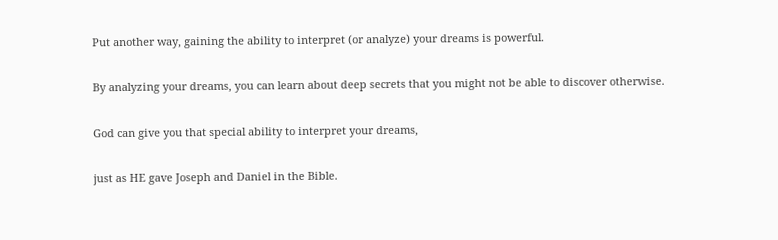Put another way, gaining the ability to interpret (or analyze) your dreams is powerful.

By analyzing your dreams, you can learn about deep secrets that you might not be able to discover otherwise.

God can give you that special ability to interpret your dreams,

just as HE gave Joseph and Daniel in the Bible.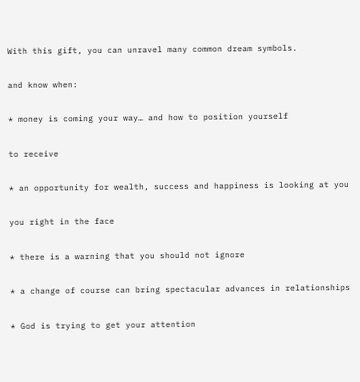With this gift, you can unravel many common dream symbols.

and know when:

* money is coming your way… and how to position yourself

to receive

* an opportunity for wealth, success and happiness is looking at you

you right in the face

* there is a warning that you should not ignore

* a change of course can bring spectacular advances in relationships

* God is trying to get your attention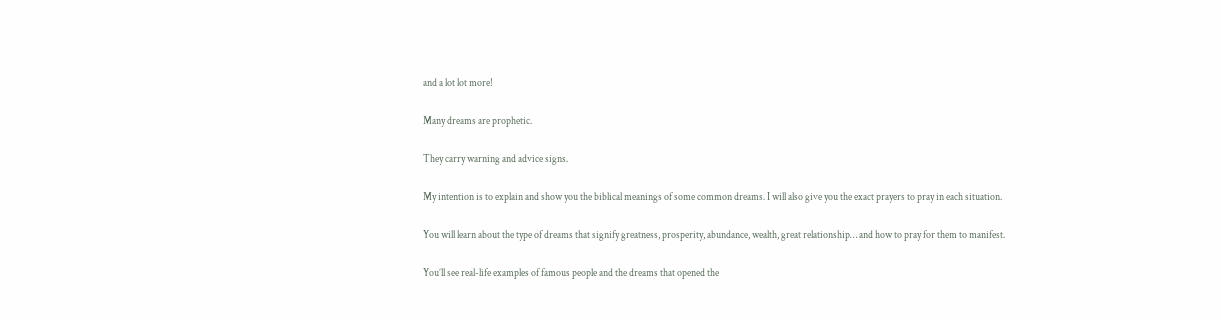and a lot lot more!

Many dreams are prophetic.

They carry warning and advice signs.

My intention is to explain and show you the biblical meanings of some common dreams. I will also give you the exact prayers to pray in each situation.

You will learn about the type of dreams that signify greatness, prosperity, abundance, wealth, great relationship… and how to pray for them to manifest.

You’ll see real-life examples of famous people and the dreams that opened the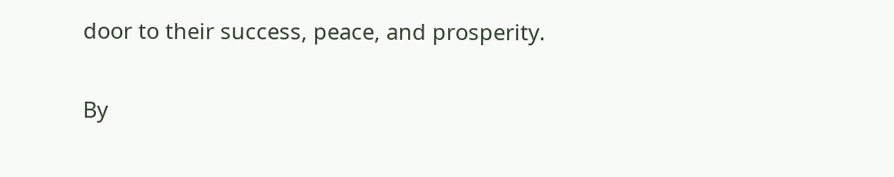door to their success, peace, and prosperity.

By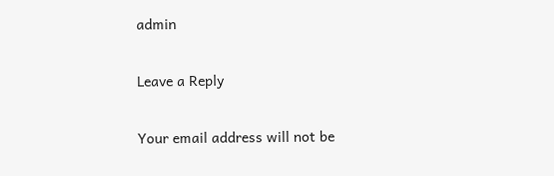admin

Leave a Reply

Your email address will not be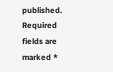published. Required fields are marked *